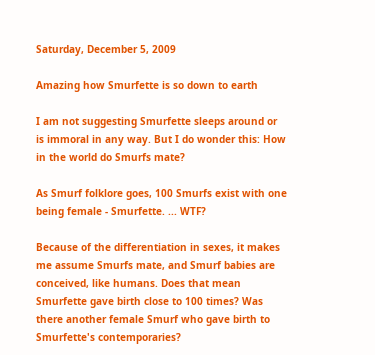Saturday, December 5, 2009

Amazing how Smurfette is so down to earth

I am not suggesting Smurfette sleeps around or is immoral in any way. But I do wonder this: How in the world do Smurfs mate?

As Smurf folklore goes, 100 Smurfs exist with one being female - Smurfette. ... WTF?

Because of the differentiation in sexes, it makes me assume Smurfs mate, and Smurf babies are conceived, like humans. Does that mean Smurfette gave birth close to 100 times? Was there another female Smurf who gave birth to Smurfette's contemporaries?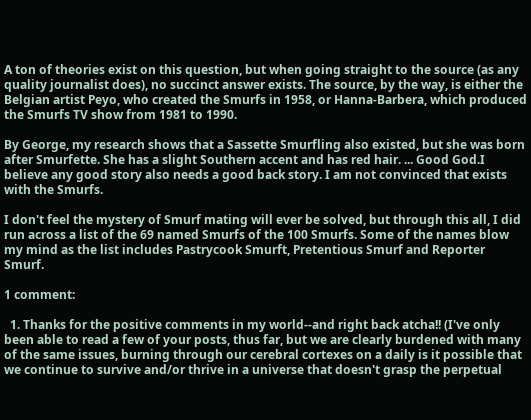A ton of theories exist on this question, but when going straight to the source (as any quality journalist does), no succinct answer exists. The source, by the way, is either the Belgian artist Peyo, who created the Smurfs in 1958, or Hanna-Barbera, which produced the Smurfs TV show from 1981 to 1990.

By George, my research shows that a Sassette Smurfling also existed, but she was born after Smurfette. She has a slight Southern accent and has red hair. ... Good God.I believe any good story also needs a good back story. I am not convinced that exists with the Smurfs.

I don't feel the mystery of Smurf mating will ever be solved, but through this all, I did run across a list of the 69 named Smurfs of the 100 Smurfs. Some of the names blow my mind as the list includes Pastrycook Smurft, Pretentious Smurf and Reporter Smurf.

1 comment:

  1. Thanks for the positive comments in my world--and right back atcha!! (I've only been able to read a few of your posts, thus far, but we are clearly burdened with many of the same issues, burning through our cerebral cortexes on a daily is it possible that we continue to survive and/or thrive in a universe that doesn't grasp the perpetual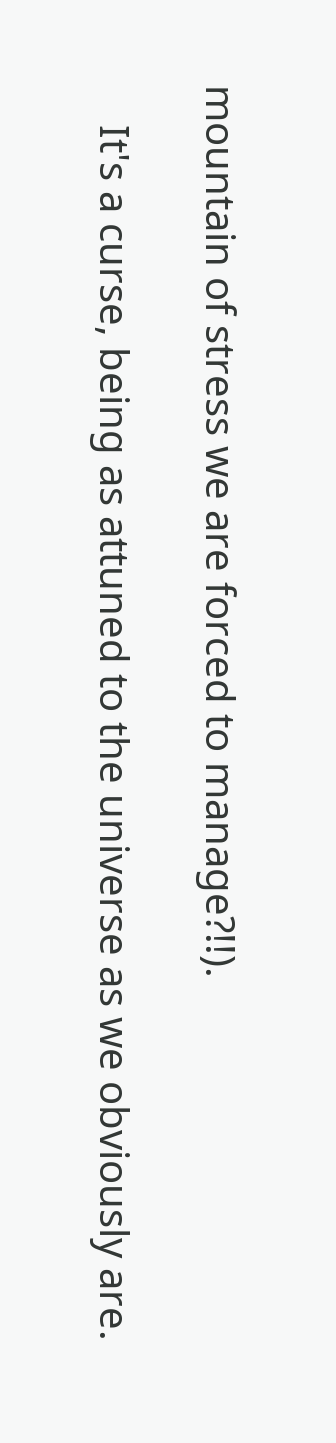mountain of stress we are forced to manage?!!).

    It's a curse, being as attuned to the universe as we obviously are.